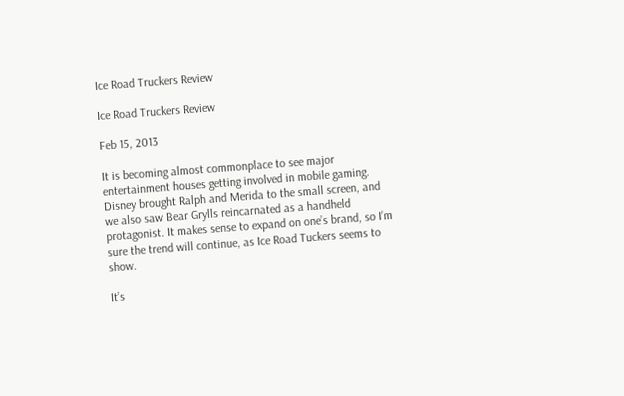Ice Road Truckers Review

Ice Road Truckers Review

Feb 15, 2013

It is becoming almost commonplace to see major entertainment houses getting involved in mobile gaming. Disney brought Ralph and Merida to the small screen, and we also saw Bear Grylls reincarnated as a handheld protagonist. It makes sense to expand on one’s brand, so I’m sure the trend will continue, as Ice Road Tuckers seems to show.

It’s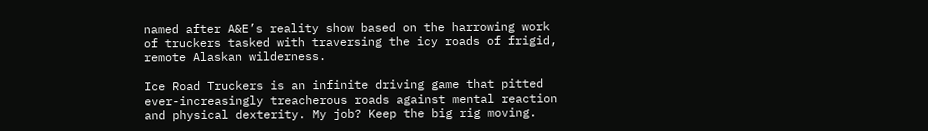named after A&E’s reality show based on the harrowing work of truckers tasked with traversing the icy roads of frigid, remote Alaskan wilderness.

Ice Road Truckers is an infinite driving game that pitted ever-increasingly treacherous roads against mental reaction and physical dexterity. My job? Keep the big rig moving.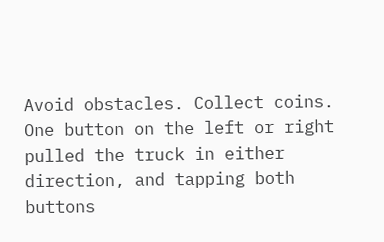Avoid obstacles. Collect coins. One button on the left or right pulled the truck in either direction, and tapping both buttons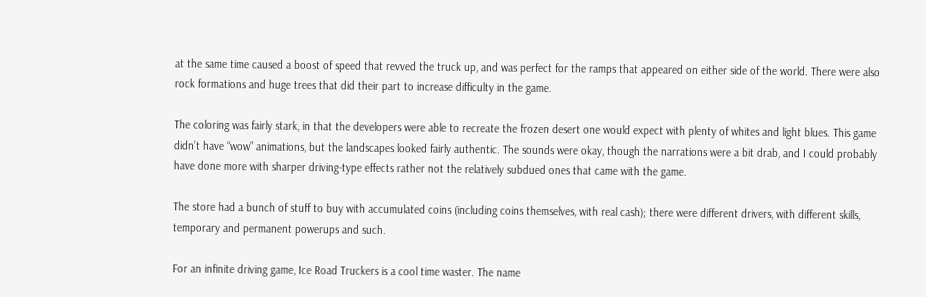at the same time caused a boost of speed that revved the truck up, and was perfect for the ramps that appeared on either side of the world. There were also rock formations and huge trees that did their part to increase difficulty in the game.

The coloring was fairly stark, in that the developers were able to recreate the frozen desert one would expect with plenty of whites and light blues. This game didn’t have “wow” animations, but the landscapes looked fairly authentic. The sounds were okay, though the narrations were a bit drab, and I could probably have done more with sharper driving-type effects rather not the relatively subdued ones that came with the game.

The store had a bunch of stuff to buy with accumulated coins (including coins themselves, with real cash); there were different drivers, with different skills, temporary and permanent powerups and such.

For an infinite driving game, Ice Road Truckers is a cool time waster. The name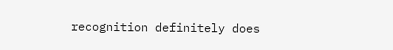recognition definitely does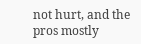not hurt, and the pros mostly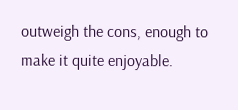outweigh the cons, enough to make it quite enjoyable.